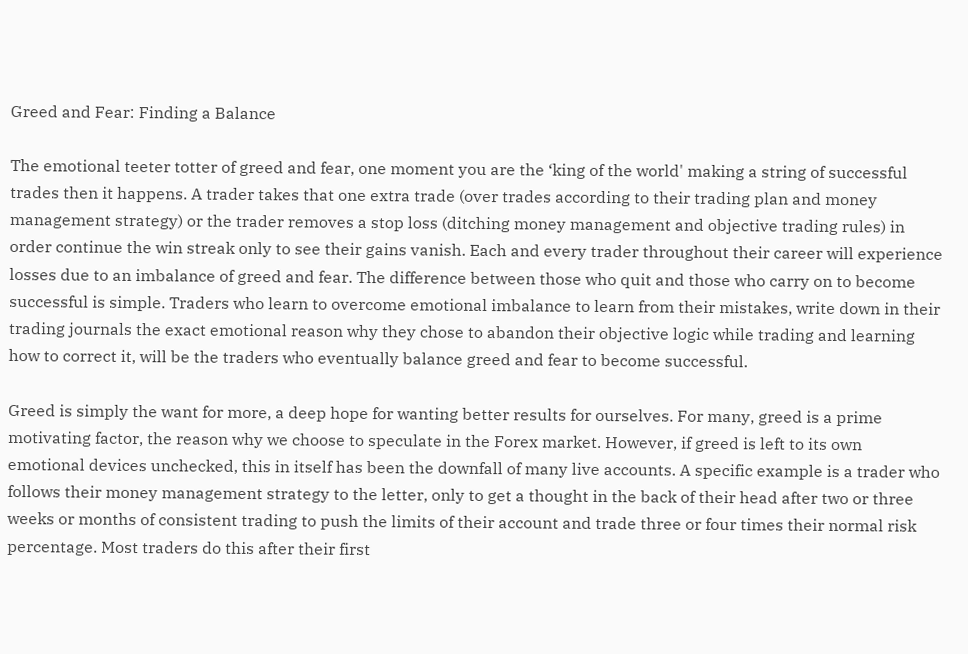Greed and Fear: Finding a Balance

The emotional teeter totter of greed and fear, one moment you are the ‘king of the world' making a string of successful trades then it happens. A trader takes that one extra trade (over trades according to their trading plan and money management strategy) or the trader removes a stop loss (ditching money management and objective trading rules) in order continue the win streak only to see their gains vanish. Each and every trader throughout their career will experience losses due to an imbalance of greed and fear. The difference between those who quit and those who carry on to become successful is simple. Traders who learn to overcome emotional imbalance to learn from their mistakes, write down in their trading journals the exact emotional reason why they chose to abandon their objective logic while trading and learning how to correct it, will be the traders who eventually balance greed and fear to become successful.

Greed is simply the want for more, a deep hope for wanting better results for ourselves. For many, greed is a prime motivating factor, the reason why we choose to speculate in the Forex market. However, if greed is left to its own emotional devices unchecked, this in itself has been the downfall of many live accounts. A specific example is a trader who follows their money management strategy to the letter, only to get a thought in the back of their head after two or three weeks or months of consistent trading to push the limits of their account and trade three or four times their normal risk percentage. Most traders do this after their first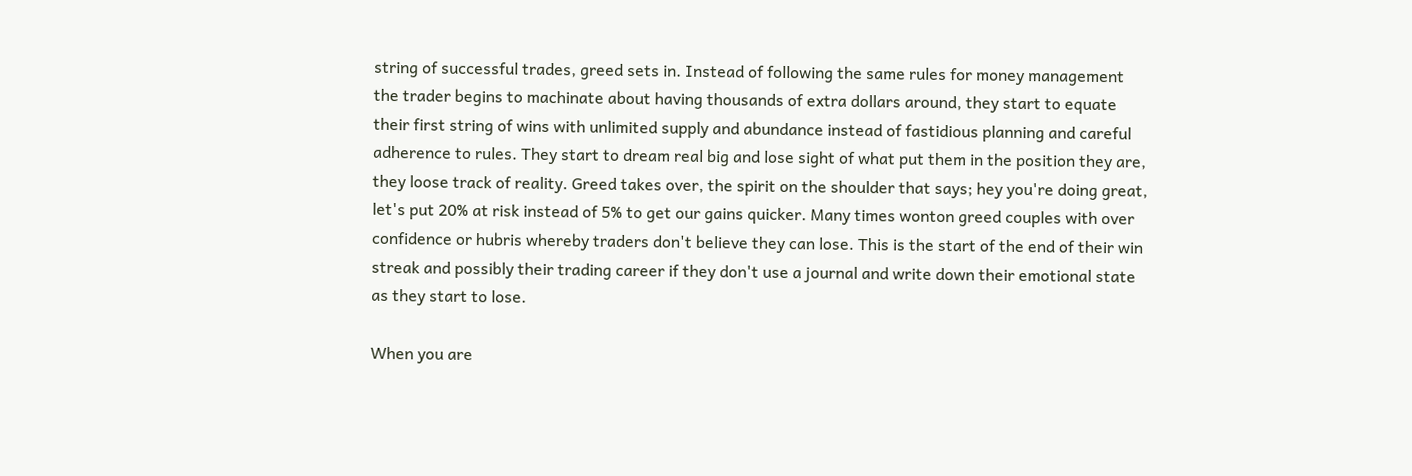string of successful trades, greed sets in. Instead of following the same rules for money management the trader begins to machinate about having thousands of extra dollars around, they start to equate their first string of wins with unlimited supply and abundance instead of fastidious planning and careful adherence to rules. They start to dream real big and lose sight of what put them in the position they are, they loose track of reality. Greed takes over, the spirit on the shoulder that says; hey you're doing great, let's put 20% at risk instead of 5% to get our gains quicker. Many times wonton greed couples with over confidence or hubris whereby traders don't believe they can lose. This is the start of the end of their win streak and possibly their trading career if they don't use a journal and write down their emotional state as they start to lose.

When you are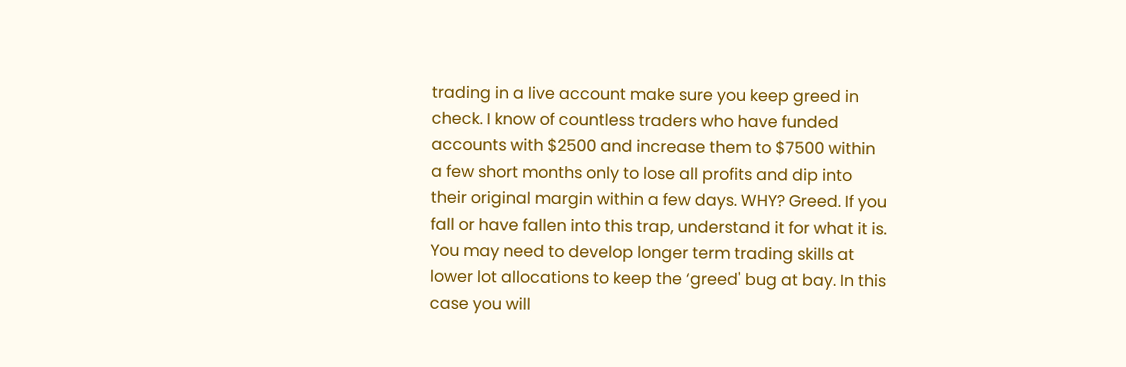trading in a live account make sure you keep greed in check. I know of countless traders who have funded accounts with $2500 and increase them to $7500 within a few short months only to lose all profits and dip into their original margin within a few days. WHY? Greed. If you fall or have fallen into this trap, understand it for what it is. You may need to develop longer term trading skills at lower lot allocations to keep the ‘greed' bug at bay. In this case you will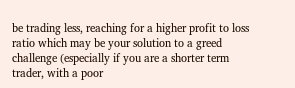be trading less, reaching for a higher profit to loss ratio which may be your solution to a greed challenge (especially if you are a shorter term trader, with a poor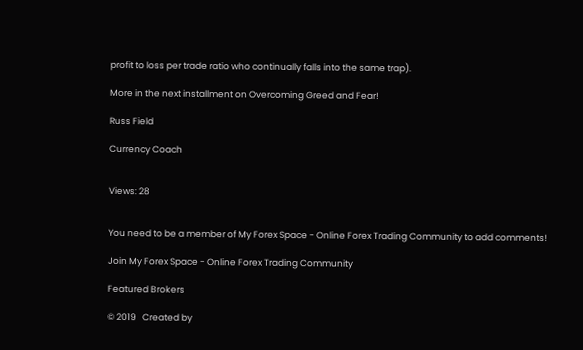profit to loss per trade ratio who continually falls into the same trap).

More in the next installment on Overcoming Greed and Fear!

Russ Field

Currency Coach


Views: 28


You need to be a member of My Forex Space - Online Forex Trading Community to add comments!

Join My Forex Space - Online Forex Trading Community

Featured Brokers

© 2019   Created by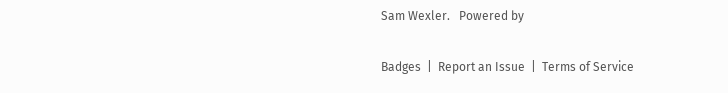Sam Wexler.   Powered by

Badges  |  Report an Issue  |  Terms of Service